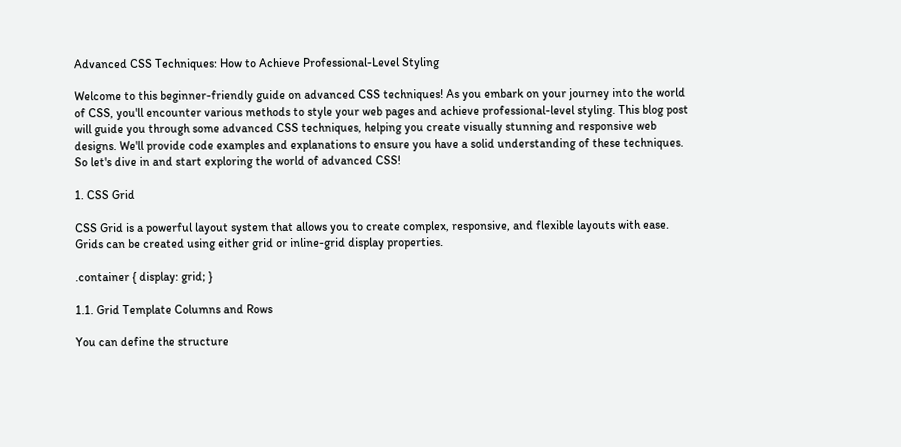Advanced CSS Techniques: How to Achieve Professional-Level Styling

Welcome to this beginner-friendly guide on advanced CSS techniques! As you embark on your journey into the world of CSS, you'll encounter various methods to style your web pages and achieve professional-level styling. This blog post will guide you through some advanced CSS techniques, helping you create visually stunning and responsive web designs. We'll provide code examples and explanations to ensure you have a solid understanding of these techniques. So let's dive in and start exploring the world of advanced CSS!

1. CSS Grid

CSS Grid is a powerful layout system that allows you to create complex, responsive, and flexible layouts with ease. Grids can be created using either grid or inline-grid display properties.

.container { display: grid; }

1.1. Grid Template Columns and Rows

You can define the structure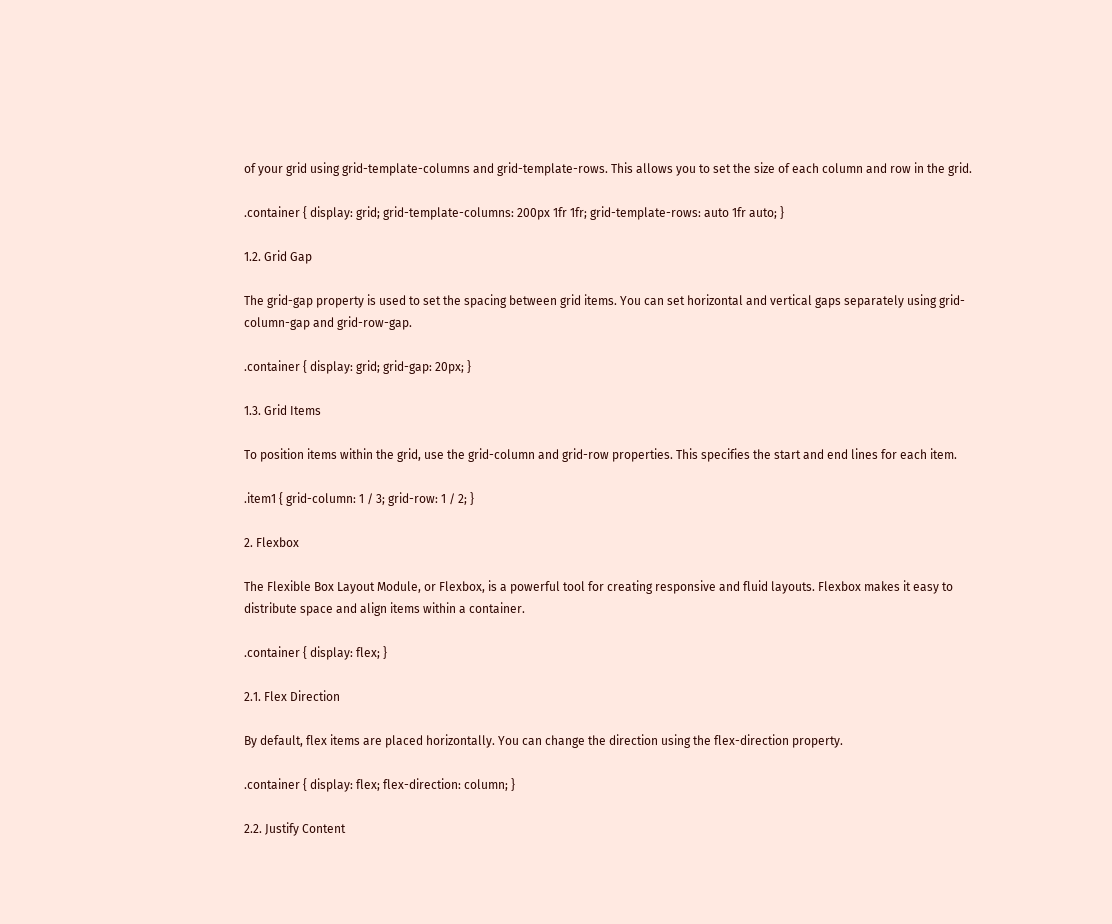of your grid using grid-template-columns and grid-template-rows. This allows you to set the size of each column and row in the grid.

.container { display: grid; grid-template-columns: 200px 1fr 1fr; grid-template-rows: auto 1fr auto; }

1.2. Grid Gap

The grid-gap property is used to set the spacing between grid items. You can set horizontal and vertical gaps separately using grid-column-gap and grid-row-gap.

.container { display: grid; grid-gap: 20px; }

1.3. Grid Items

To position items within the grid, use the grid-column and grid-row properties. This specifies the start and end lines for each item.

.item1 { grid-column: 1 / 3; grid-row: 1 / 2; }

2. Flexbox

The Flexible Box Layout Module, or Flexbox, is a powerful tool for creating responsive and fluid layouts. Flexbox makes it easy to distribute space and align items within a container.

.container { display: flex; }

2.1. Flex Direction

By default, flex items are placed horizontally. You can change the direction using the flex-direction property.

.container { display: flex; flex-direction: column; }

2.2. Justify Content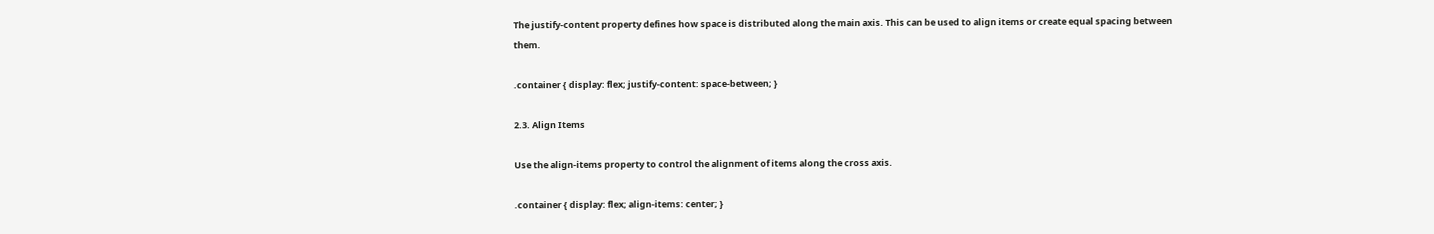The justify-content property defines how space is distributed along the main axis. This can be used to align items or create equal spacing between them.

.container { display: flex; justify-content: space-between; }

2.3. Align Items

Use the align-items property to control the alignment of items along the cross axis.

.container { display: flex; align-items: center; }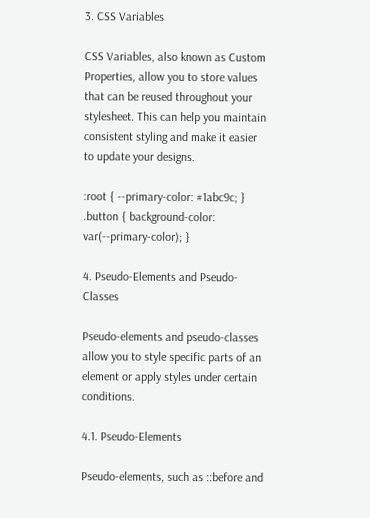3. CSS Variables

CSS Variables, also known as Custom Properties, allow you to store values that can be reused throughout your stylesheet. This can help you maintain consistent styling and make it easier to update your designs.

:root { --primary-color: #1abc9c; } .button { background-color: var(--primary-color); }

4. Pseudo-Elements and Pseudo-Classes

Pseudo-elements and pseudo-classes allow you to style specific parts of an element or apply styles under certain conditions.

4.1. Pseudo-Elements

Pseudo-elements, such as ::before and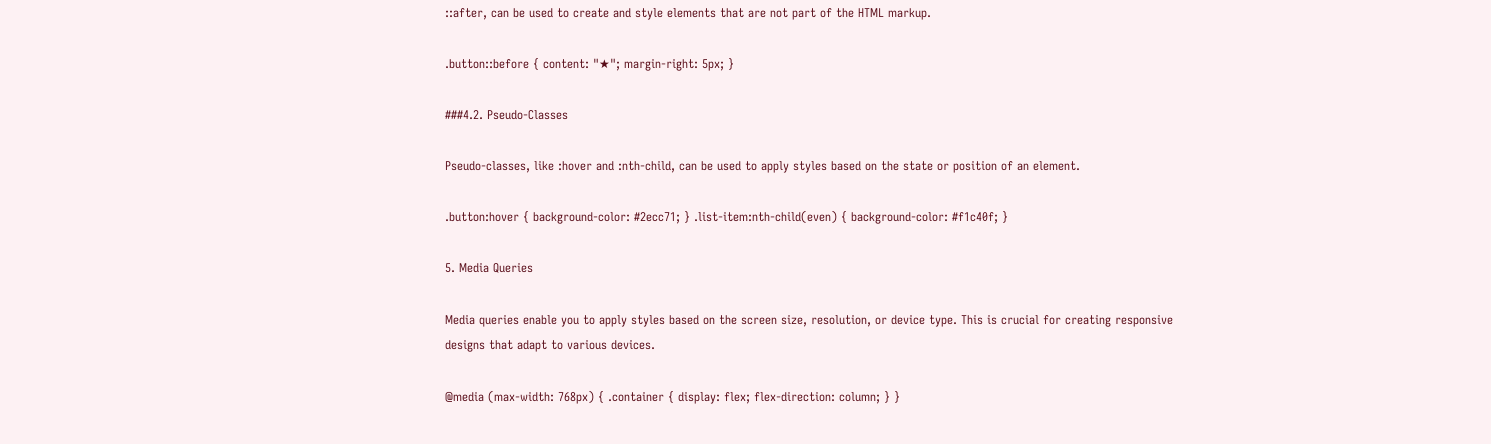::after, can be used to create and style elements that are not part of the HTML markup.

.button::before { content: "★"; margin-right: 5px; }

###4.2. Pseudo-Classes

Pseudo-classes, like :hover and :nth-child, can be used to apply styles based on the state or position of an element.

.button:hover { background-color: #2ecc71; } .list-item:nth-child(even) { background-color: #f1c40f; }

5. Media Queries

Media queries enable you to apply styles based on the screen size, resolution, or device type. This is crucial for creating responsive designs that adapt to various devices.

@media (max-width: 768px) { .container { display: flex; flex-direction: column; } }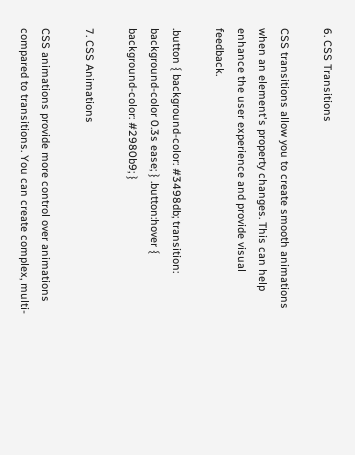6. CSS Transitions

CSS transitions allow you to create smooth animations when an element's property changes. This can help enhance the user experience and provide visual feedback.

.button { background-color: #3498db; transition: background-color 0.3s ease; } .button:hover { background-color: #2980b9; }

7. CSS Animations

CSS animations provide more control over animations compared to transitions. You can create complex, multi-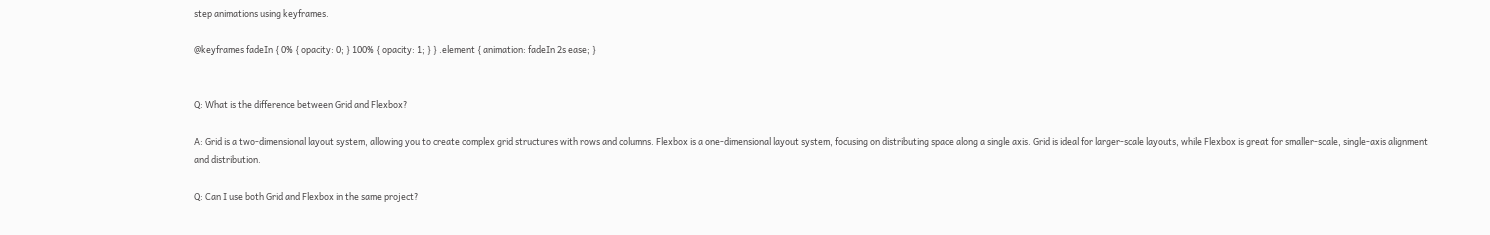step animations using keyframes.

@keyframes fadeIn { 0% { opacity: 0; } 100% { opacity: 1; } } .element { animation: fadeIn 2s ease; }


Q: What is the difference between Grid and Flexbox?

A: Grid is a two-dimensional layout system, allowing you to create complex grid structures with rows and columns. Flexbox is a one-dimensional layout system, focusing on distributing space along a single axis. Grid is ideal for larger-scale layouts, while Flexbox is great for smaller-scale, single-axis alignment and distribution.

Q: Can I use both Grid and Flexbox in the same project?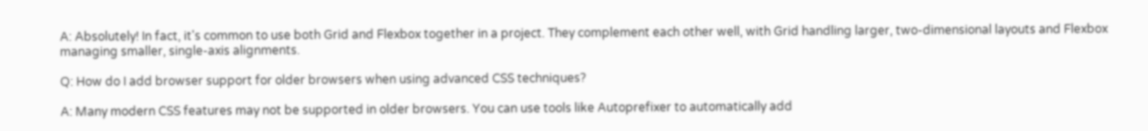A: Absolutely! In fact, it's common to use both Grid and Flexbox together in a project. They complement each other well, with Grid handling larger, two-dimensional layouts and Flexbox managing smaller, single-axis alignments.

Q: How do I add browser support for older browsers when using advanced CSS techniques?

A: Many modern CSS features may not be supported in older browsers. You can use tools like Autoprefixer to automatically add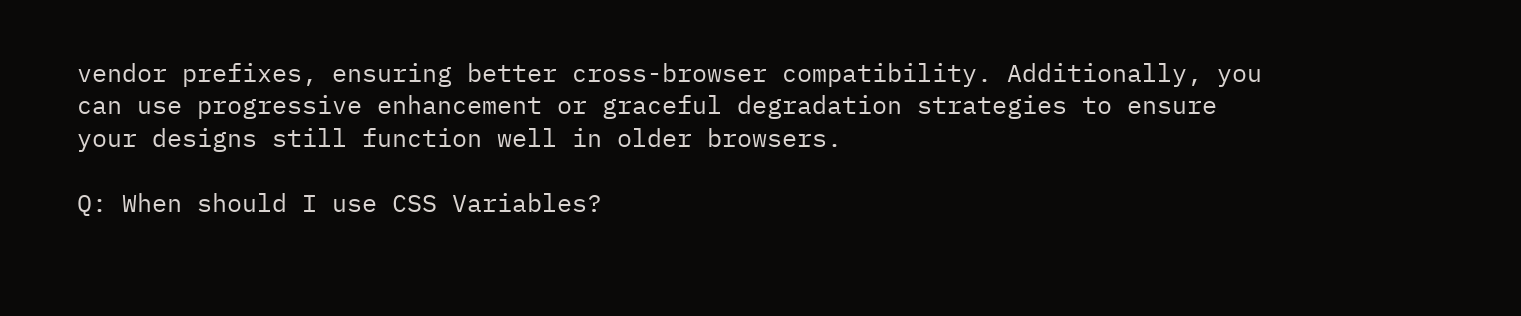vendor prefixes, ensuring better cross-browser compatibility. Additionally, you can use progressive enhancement or graceful degradation strategies to ensure your designs still function well in older browsers.

Q: When should I use CSS Variables?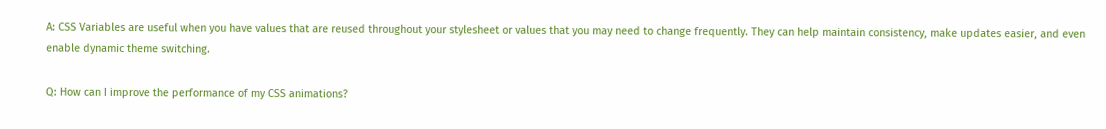A: CSS Variables are useful when you have values that are reused throughout your stylesheet or values that you may need to change frequently. They can help maintain consistency, make updates easier, and even enable dynamic theme switching.

Q: How can I improve the performance of my CSS animations?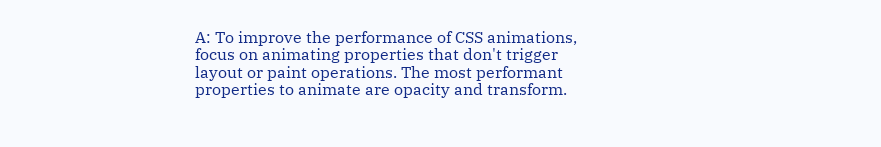A: To improve the performance of CSS animations, focus on animating properties that don't trigger layout or paint operations. The most performant properties to animate are opacity and transform.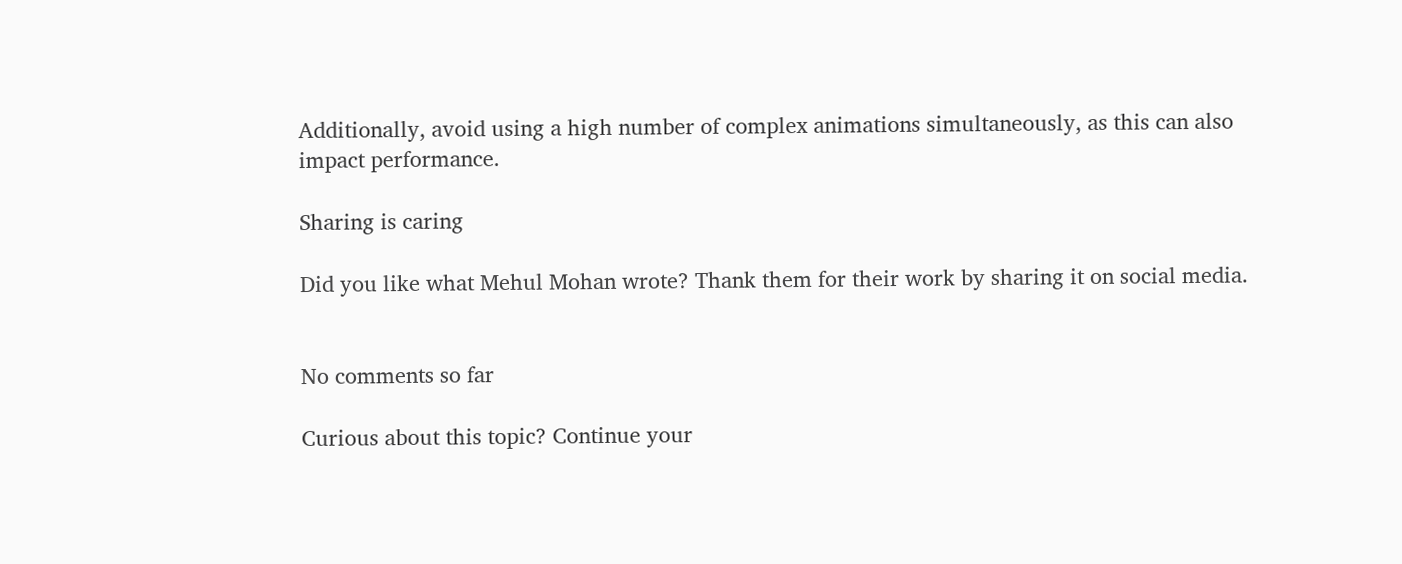Additionally, avoid using a high number of complex animations simultaneously, as this can also impact performance.

Sharing is caring

Did you like what Mehul Mohan wrote? Thank them for their work by sharing it on social media.


No comments so far

Curious about this topic? Continue your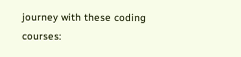journey with these coding courses: